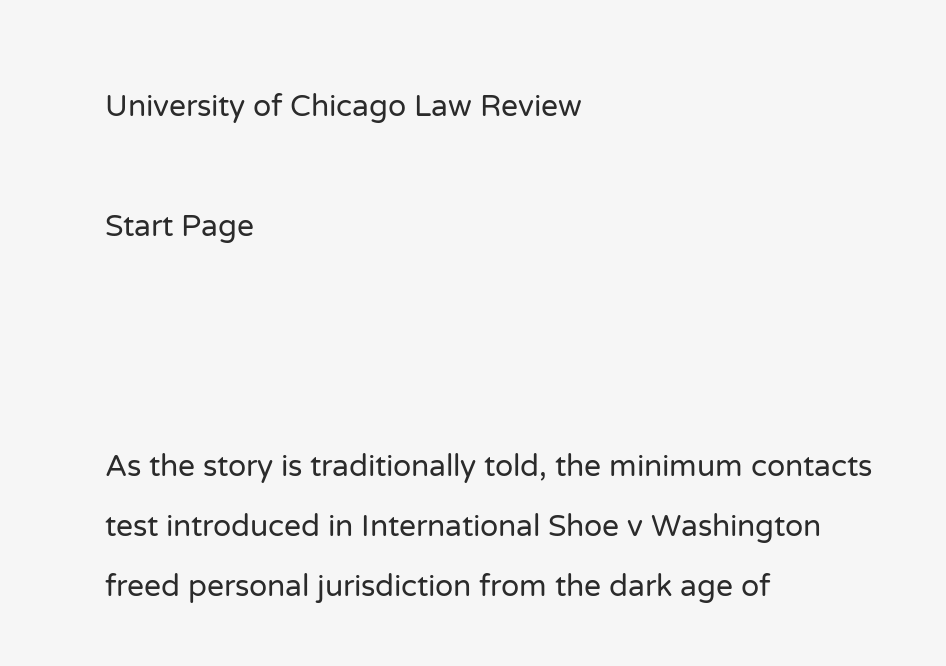University of Chicago Law Review

Start Page



As the story is traditionally told, the minimum contacts test introduced in International Shoe v Washington freed personal jurisdiction from the dark age of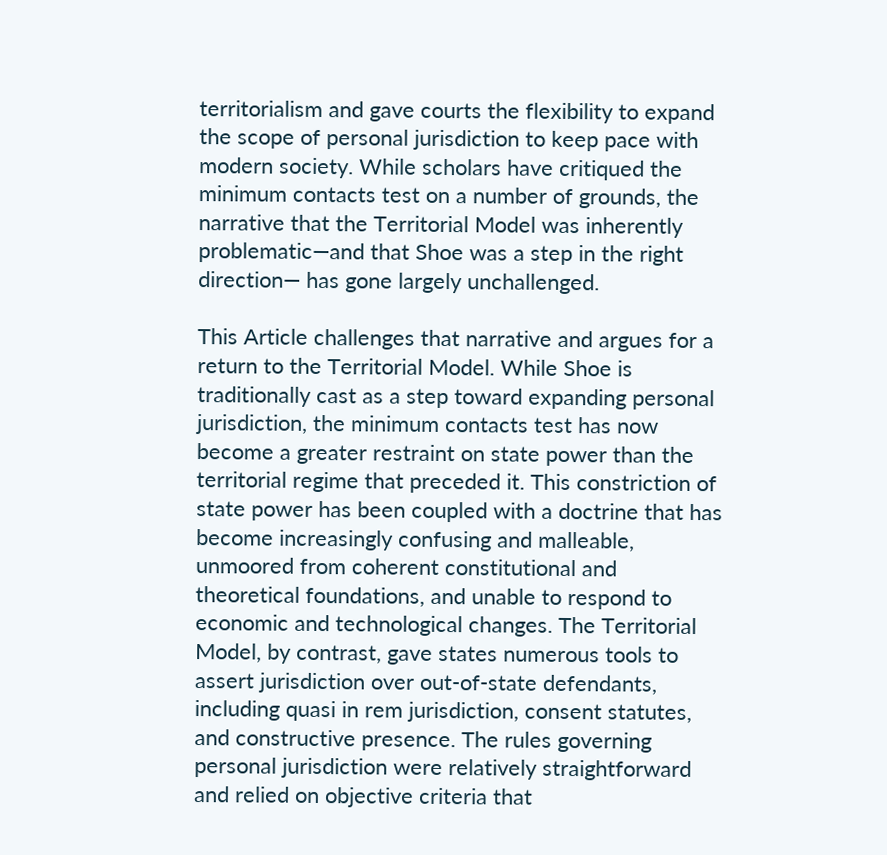territorialism and gave courts the flexibility to expand the scope of personal jurisdiction to keep pace with modern society. While scholars have critiqued the minimum contacts test on a number of grounds, the narrative that the Territorial Model was inherently problematic—and that Shoe was a step in the right direction— has gone largely unchallenged.

This Article challenges that narrative and argues for a return to the Territorial Model. While Shoe is traditionally cast as a step toward expanding personal jurisdiction, the minimum contacts test has now become a greater restraint on state power than the territorial regime that preceded it. This constriction of state power has been coupled with a doctrine that has become increasingly confusing and malleable, unmoored from coherent constitutional and theoretical foundations, and unable to respond to economic and technological changes. The Territorial Model, by contrast, gave states numerous tools to assert jurisdiction over out-of-state defendants, including quasi in rem jurisdiction, consent statutes, and constructive presence. The rules governing personal jurisdiction were relatively straightforward and relied on objective criteria that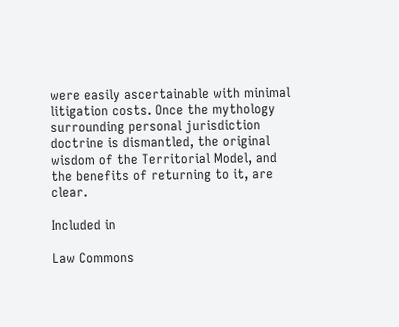were easily ascertainable with minimal litigation costs. Once the mythology surrounding personal jurisdiction doctrine is dismantled, the original wisdom of the Territorial Model, and the benefits of returning to it, are clear.

Included in

Law Commons